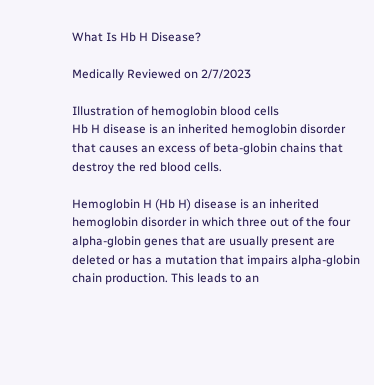What Is Hb H Disease?

Medically Reviewed on 2/7/2023

Illustration of hemoglobin blood cells
Hb H disease is an inherited hemoglobin disorder that causes an excess of beta-globin chains that destroy the red blood cells.

Hemoglobin H (Hb H) disease is an inherited hemoglobin disorder in which three out of the four alpha-globin genes that are usually present are deleted or has a mutation that impairs alpha-globin chain production. This leads to an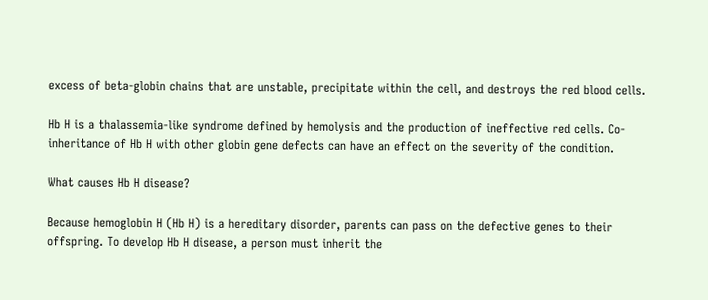excess of beta-globin chains that are unstable, precipitate within the cell, and destroys the red blood cells.

Hb H is a thalassemia-like syndrome defined by hemolysis and the production of ineffective red cells. Co-inheritance of Hb H with other globin gene defects can have an effect on the severity of the condition.

What causes Hb H disease?

Because hemoglobin H (Hb H) is a hereditary disorder, parents can pass on the defective genes to their offspring. To develop Hb H disease, a person must inherit the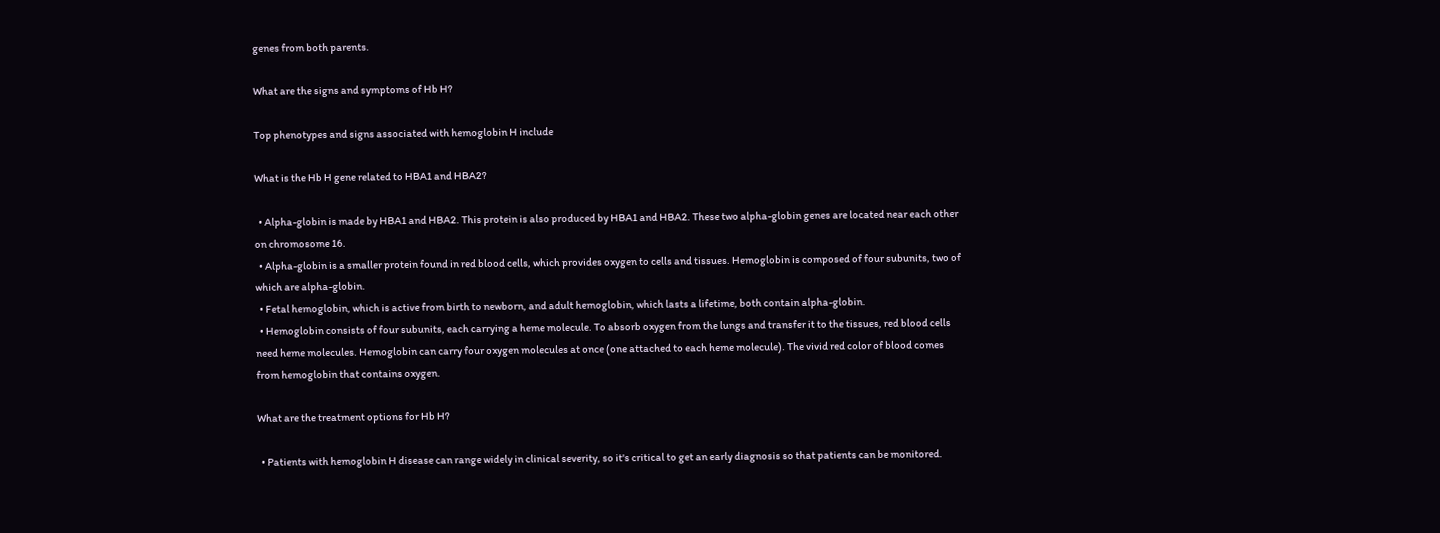genes from both parents.

What are the signs and symptoms of Hb H?

Top phenotypes and signs associated with hemoglobin H include

What is the Hb H gene related to HBA1 and HBA2?

  • Alpha-globin is made by HBA1 and HBA2. This protein is also produced by HBA1 and HBA2. These two alpha-globin genes are located near each other on chromosome 16.
  • Alpha-globin is a smaller protein found in red blood cells, which provides oxygen to cells and tissues. Hemoglobin is composed of four subunits, two of which are alpha-globin.
  • Fetal hemoglobin, which is active from birth to newborn, and adult hemoglobin, which lasts a lifetime, both contain alpha-globin.
  • Hemoglobin consists of four subunits, each carrying a heme molecule. To absorb oxygen from the lungs and transfer it to the tissues, red blood cells need heme molecules. Hemoglobin can carry four oxygen molecules at once (one attached to each heme molecule). The vivid red color of blood comes from hemoglobin that contains oxygen.

What are the treatment options for Hb H?

  • Patients with hemoglobin H disease can range widely in clinical severity, so it's critical to get an early diagnosis so that patients can be monitored.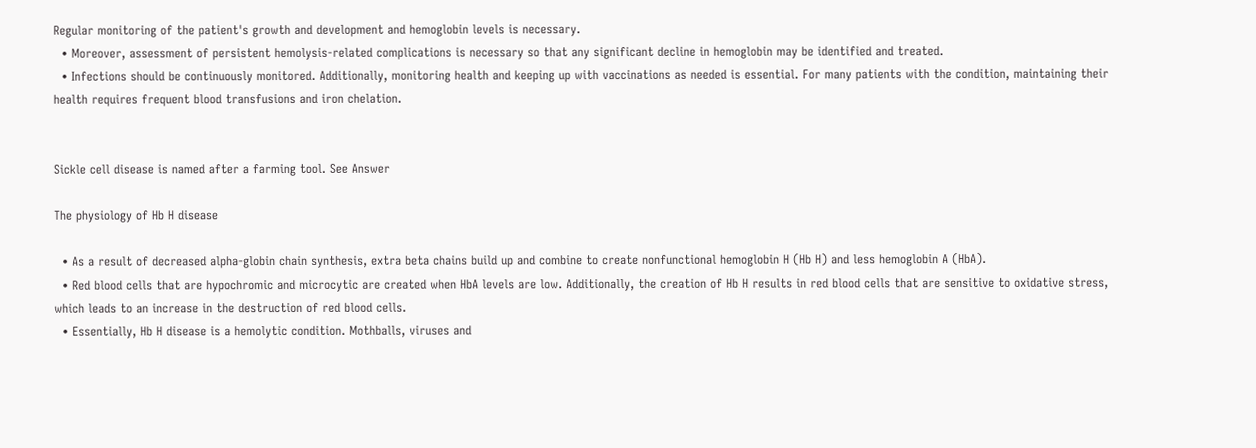Regular monitoring of the patient's growth and development and hemoglobin levels is necessary.
  • Moreover, assessment of persistent hemolysis-related complications is necessary so that any significant decline in hemoglobin may be identified and treated.
  • Infections should be continuously monitored. Additionally, monitoring health and keeping up with vaccinations as needed is essential. For many patients with the condition, maintaining their health requires frequent blood transfusions and iron chelation.


Sickle cell disease is named after a farming tool. See Answer

The physiology of Hb H disease

  • As a result of decreased alpha-globin chain synthesis, extra beta chains build up and combine to create nonfunctional hemoglobin H (Hb H) and less hemoglobin A (HbA).
  • Red blood cells that are hypochromic and microcytic are created when HbA levels are low. Additionally, the creation of Hb H results in red blood cells that are sensitive to oxidative stress, which leads to an increase in the destruction of red blood cells.
  • Essentially, Hb H disease is a hemolytic condition. Mothballs, viruses and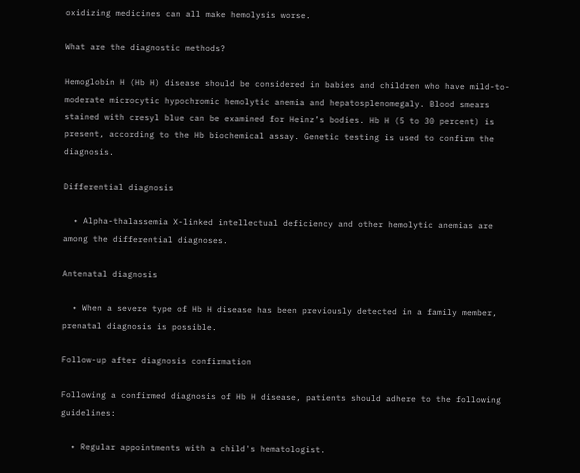oxidizing medicines can all make hemolysis worse.

What are the diagnostic methods?

Hemoglobin H (Hb H) disease should be considered in babies and children who have mild-to-moderate microcytic hypochromic hemolytic anemia and hepatosplenomegaly. Blood smears stained with cresyl blue can be examined for Heinz’s bodies. Hb H (5 to 30 percent) is present, according to the Hb biochemical assay. Genetic testing is used to confirm the diagnosis.

Differential diagnosis

  • Alpha-thalassemia X-linked intellectual deficiency and other hemolytic anemias are among the differential diagnoses.

Antenatal diagnosis

  • When a severe type of Hb H disease has been previously detected in a family member, prenatal diagnosis is possible.

Follow-up after diagnosis confirmation

Following a confirmed diagnosis of Hb H disease, patients should adhere to the following guidelines:

  • Regular appointments with a child's hematologist.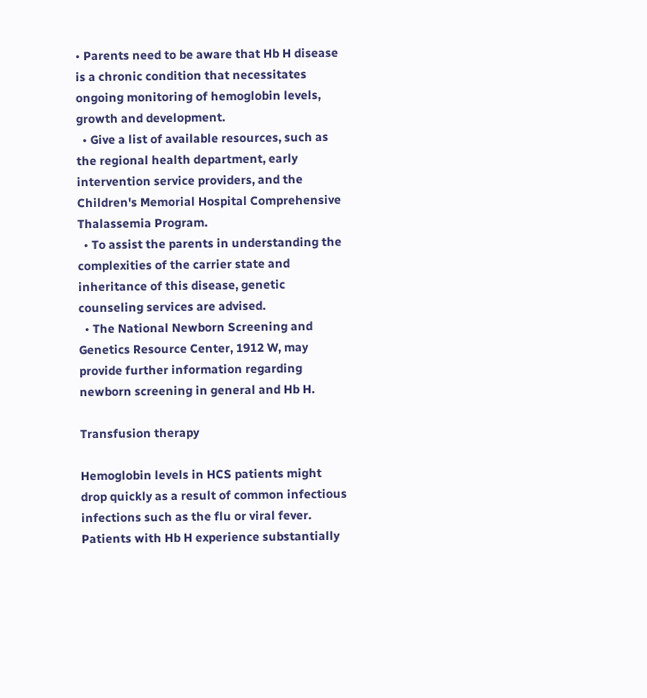• Parents need to be aware that Hb H disease is a chronic condition that necessitates ongoing monitoring of hemoglobin levels, growth and development.
  • Give a list of available resources, such as the regional health department, early intervention service providers, and the Children's Memorial Hospital Comprehensive Thalassemia Program.
  • To assist the parents in understanding the complexities of the carrier state and inheritance of this disease, genetic counseling services are advised.
  • The National Newborn Screening and Genetics Resource Center, 1912 W, may provide further information regarding newborn screening in general and Hb H.

Transfusion therapy

Hemoglobin levels in HCS patients might drop quickly as a result of common infectious infections such as the flu or viral fever. Patients with Hb H experience substantially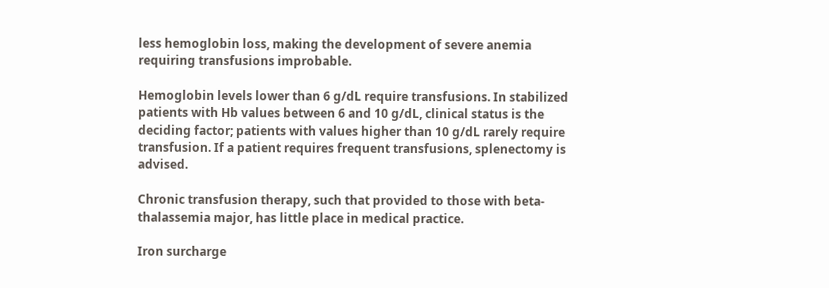less hemoglobin loss, making the development of severe anemia requiring transfusions improbable.

Hemoglobin levels lower than 6 g/dL require transfusions. In stabilized patients with Hb values between 6 and 10 g/dL, clinical status is the deciding factor; patients with values higher than 10 g/dL rarely require transfusion. If a patient requires frequent transfusions, splenectomy is advised.

Chronic transfusion therapy, such that provided to those with beta-thalassemia major, has little place in medical practice.

Iron surcharge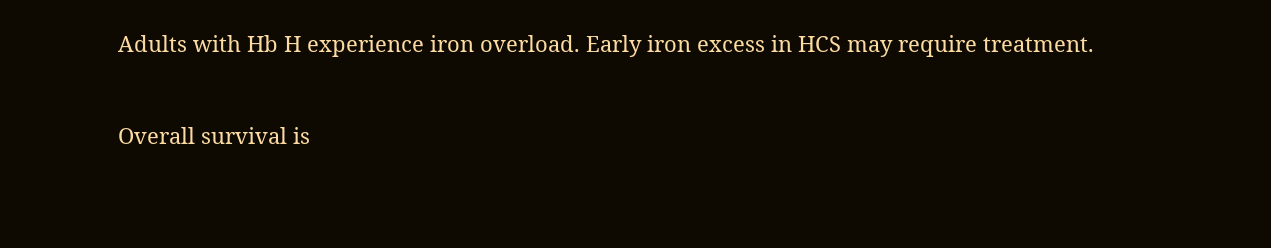Adults with Hb H experience iron overload. Early iron excess in HCS may require treatment.


Overall survival is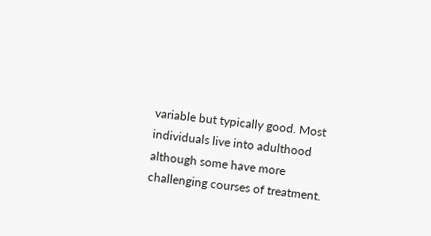variable but typically good. Most individuals live into adulthood although some have more challenging courses of treatment.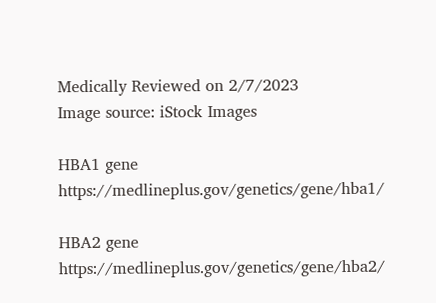Medically Reviewed on 2/7/2023
Image source: iStock Images

HBA1 gene https://medlineplus.gov/genetics/gene/hba1/

HBA2 gene https://medlineplus.gov/genetics/gene/hba2/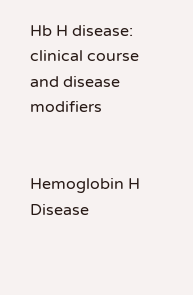Hb H disease: clinical course and disease modifiers


Hemoglobin H Disease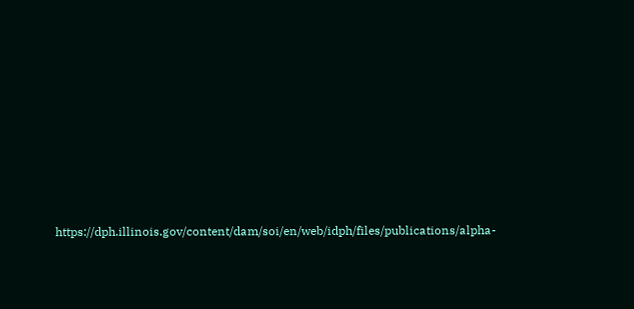https://dph.illinois.gov/content/dam/soi/en/web/idph/files/publications/alpha-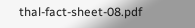thal-fact-sheet-08.pdf